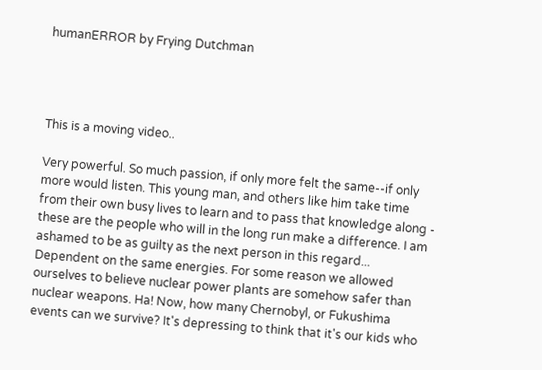humanERROR by Frying Dutchman




This is a moving video..

Very powerful. So much passion, if only more felt the same--if only more would listen. This young man, and others like him take time from their own busy lives to learn and to pass that knowledge along - these are the people who will in the long run make a difference. I am ashamed to be as guilty as the next person in this regard... Dependent on the same energies. For some reason we allowed ourselves to believe nuclear power plants are somehow safer than nuclear weapons. Ha! Now, how many Chernobyl, or Fukushima events can we survive? It's depressing to think that it's our kids who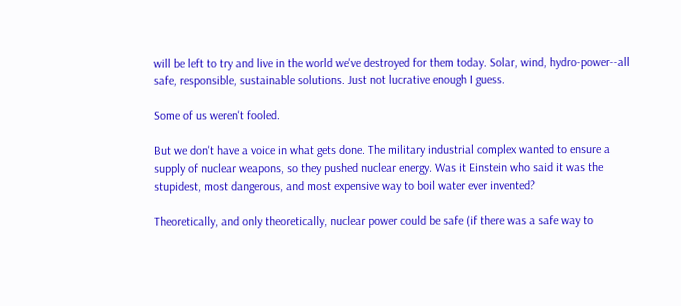will be left to try and live in the world we've destroyed for them today. Solar, wind, hydro-power--all safe, responsible, sustainable solutions. Just not lucrative enough I guess.

Some of us weren't fooled.

But we don't have a voice in what gets done. The military industrial complex wanted to ensure a supply of nuclear weapons, so they pushed nuclear energy. Was it Einstein who said it was the stupidest, most dangerous, and most expensive way to boil water ever invented?

Theoretically, and only theoretically, nuclear power could be safe (if there was a safe way to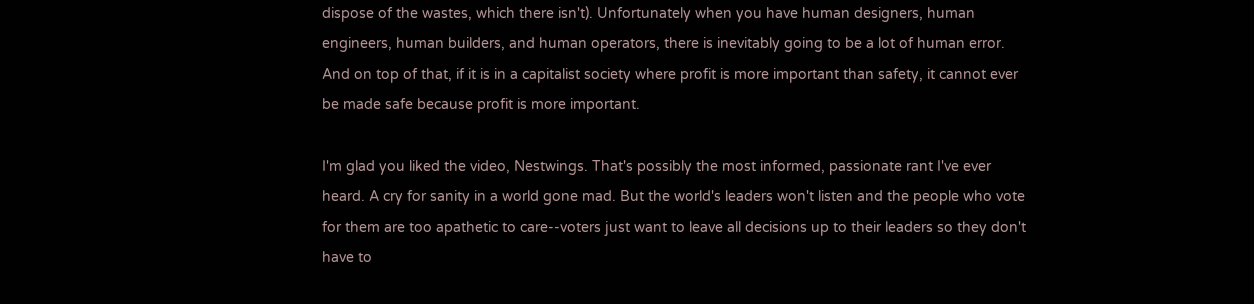dispose of the wastes, which there isn't). Unfortunately when you have human designers, human engineers, human builders, and human operators, there is inevitably going to be a lot of human error. And on top of that, if it is in a capitalist society where profit is more important than safety, it cannot ever be made safe because profit is more important.

I'm glad you liked the video, Nestwings. That's possibly the most informed, passionate rant I've ever heard. A cry for sanity in a world gone mad. But the world's leaders won't listen and the people who vote for them are too apathetic to care--voters just want to leave all decisions up to their leaders so they don't have to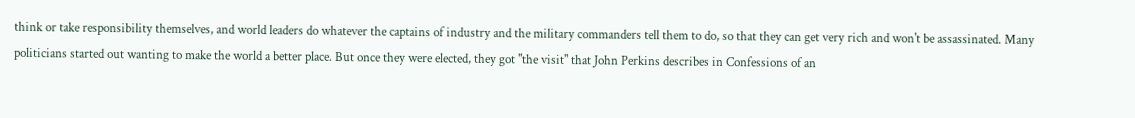think or take responsibility themselves, and world leaders do whatever the captains of industry and the military commanders tell them to do, so that they can get very rich and won't be assassinated. Many politicians started out wanting to make the world a better place. But once they were elected, they got "the visit" that John Perkins describes in Confessions of an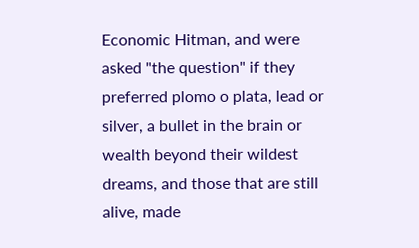Economic Hitman, and were asked "the question" if they preferred plomo o plata, lead or silver, a bullet in the brain or wealth beyond their wildest dreams, and those that are still alive, made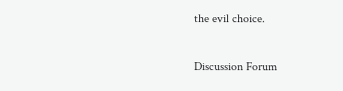the evil choice.

Discussion Forum